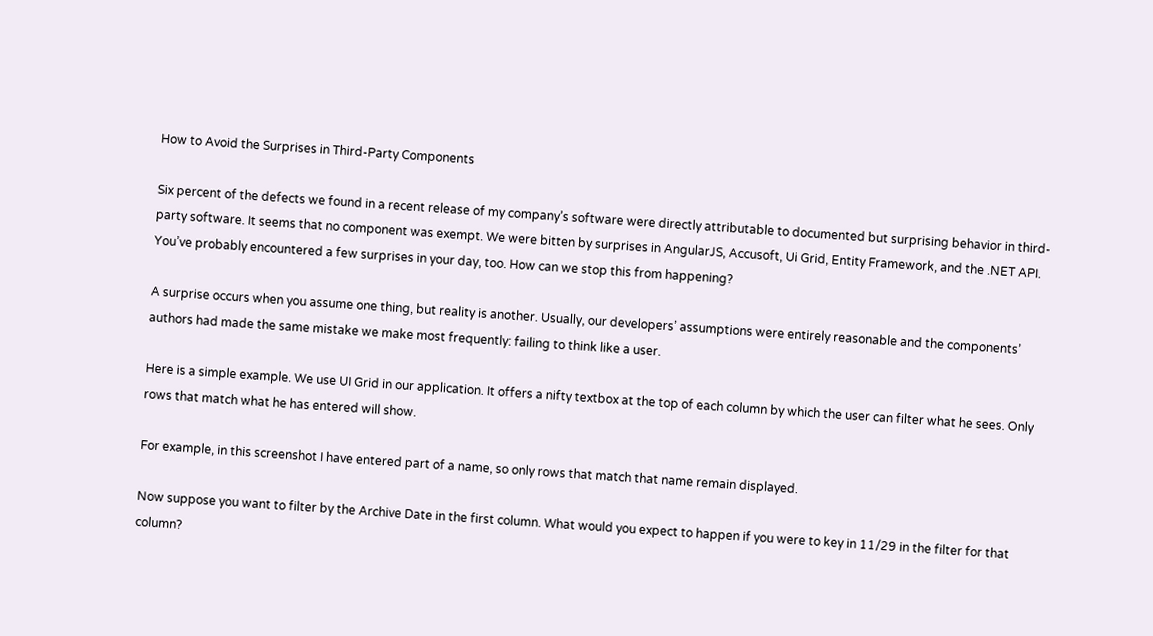How to Avoid the Surprises in Third-Party Components

Six percent of the defects we found in a recent release of my company’s software were directly attributable to documented but surprising behavior in third-party software. It seems that no component was exempt. We were bitten by surprises in AngularJS, Accusoft, Ui Grid, Entity Framework, and the .NET API. You’ve probably encountered a few surprises in your day, too. How can we stop this from happening?

A surprise occurs when you assume one thing, but reality is another. Usually, our developers’ assumptions were entirely reasonable and the components’ authors had made the same mistake we make most frequently: failing to think like a user.

Here is a simple example. We use UI Grid in our application. It offers a nifty textbox at the top of each column by which the user can filter what he sees. Only rows that match what he has entered will show.

For example, in this screenshot I have entered part of a name, so only rows that match that name remain displayed.

Now suppose you want to filter by the Archive Date in the first column. What would you expect to happen if you were to key in 11/29 in the filter for that column?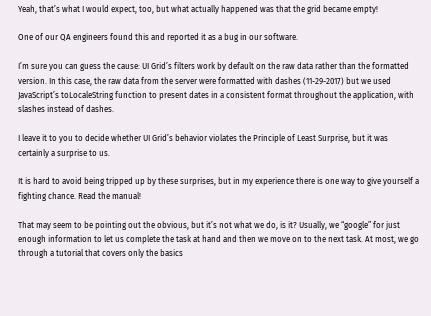Yeah, that’s what I would expect, too, but what actually happened was that the grid became empty!

One of our QA engineers found this and reported it as a bug in our software.

I’m sure you can guess the cause: UI Grid’s filters work by default on the raw data rather than the formatted version. In this case, the raw data from the server were formatted with dashes (11-29-2017) but we used JavaScript’s toLocaleString function to present dates in a consistent format throughout the application, with slashes instead of dashes.

I leave it to you to decide whether UI Grid’s behavior violates the Principle of Least Surprise, but it was certainly a surprise to us.

It is hard to avoid being tripped up by these surprises, but in my experience there is one way to give yourself a fighting chance. Read the manual!

That may seem to be pointing out the obvious, but it’s not what we do, is it? Usually, we “google” for just enough information to let us complete the task at hand and then we move on to the next task. At most, we go through a tutorial that covers only the basics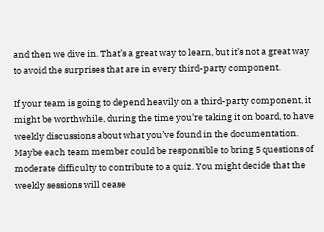and then we dive in. That’s a great way to learn, but it’s not a great way to avoid the surprises that are in every third-party component.

If your team is going to depend heavily on a third-party component, it might be worthwhile, during the time you’re taking it on board, to have weekly discussions about what you’ve found in the documentation. Maybe each team member could be responsible to bring 5 questions of moderate difficulty to contribute to a quiz. You might decide that the weekly sessions will cease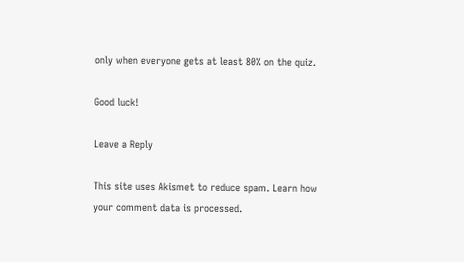only when everyone gets at least 80% on the quiz.

Good luck!

Leave a Reply

This site uses Akismet to reduce spam. Learn how your comment data is processed.